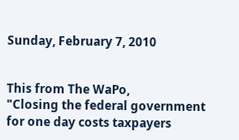Sunday, February 7, 2010


This from The WaPo,
"Closing the federal government for one day costs taxpayers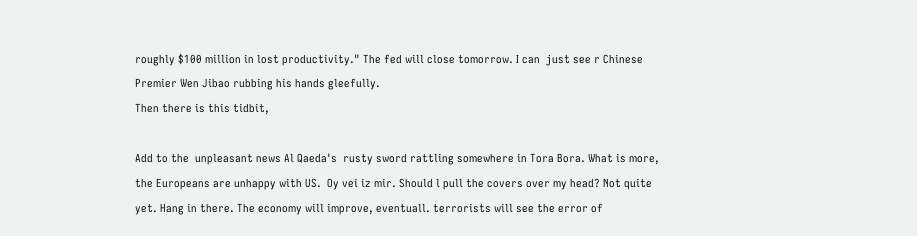roughly $100 million in lost productivity." The fed will close tomorrow. I can  just see r Chinese Premier Wen Jibao rubbing his hands gleefully.
Then there is this tidbit,

Add to the  unpleasant news Al Qaeda's  rusty sword rattling somewhere in Tora Bora. What is more,  the Europeans are unhappy with US.  Oy vei iz mir. Should l pull the covers over my head? Not quite yet. Hang in there. The economy will improve, eventuall. terrorists will see the error of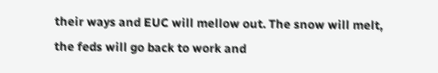their ways and EUC will mellow out. The snow will melt, the feds will go back to work and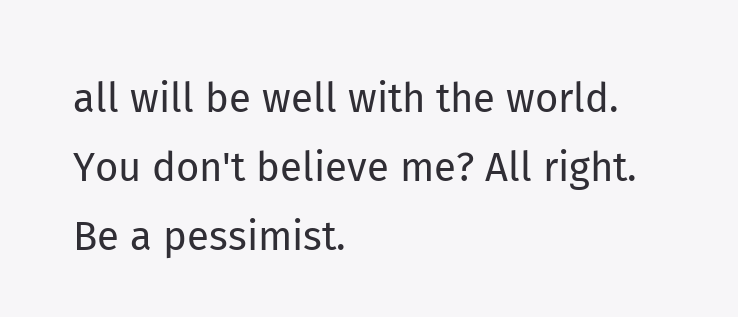all will be well with the world. You don't believe me? All right. Be a pessimist.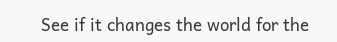See if it changes the world for the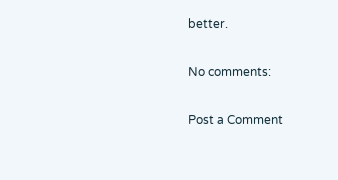better.

No comments:

Post a Comment